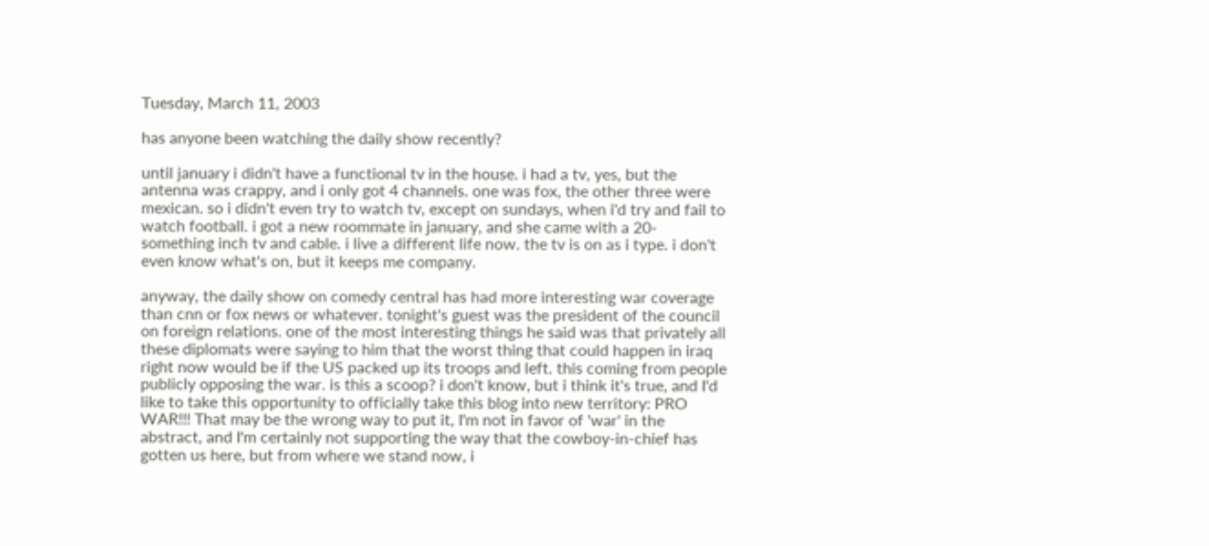Tuesday, March 11, 2003

has anyone been watching the daily show recently?

until january i didn't have a functional tv in the house. i had a tv, yes, but the antenna was crappy, and i only got 4 channels. one was fox, the other three were mexican. so i didn't even try to watch tv, except on sundays, when i'd try and fail to watch football. i got a new roommate in january, and she came with a 20-something inch tv and cable. i live a different life now. the tv is on as i type. i don't even know what's on, but it keeps me company.

anyway, the daily show on comedy central has had more interesting war coverage than cnn or fox news or whatever. tonight's guest was the president of the council on foreign relations. one of the most interesting things he said was that privately all these diplomats were saying to him that the worst thing that could happen in iraq right now would be if the US packed up its troops and left. this coming from people publicly opposing the war. is this a scoop? i don't know, but i think it's true, and I'd like to take this opportunity to officially take this blog into new territory: PRO WAR!!! That may be the wrong way to put it, I'm not in favor of 'war' in the abstract, and I'm certainly not supporting the way that the cowboy-in-chief has gotten us here, but from where we stand now, i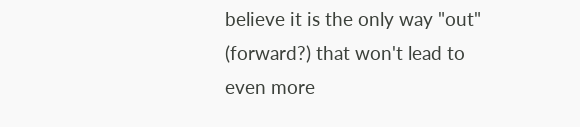believe it is the only way "out" (forward?) that won't lead to even more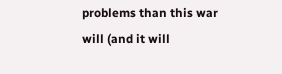problems than this war will (and it will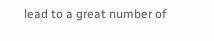lead to a great number of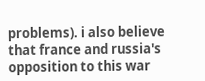problems). i also believe that france and russia's opposition to this war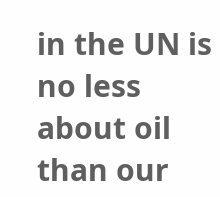in the UN is no less about oil than our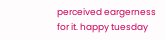perceived eargerness for it. happy tuesday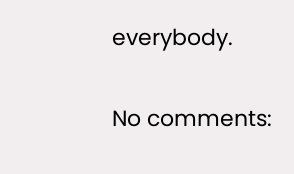everybody.

No comments: